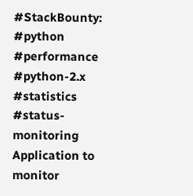#StackBounty: #python #performance #python-2.x #statistics #status-monitoring Application to monitor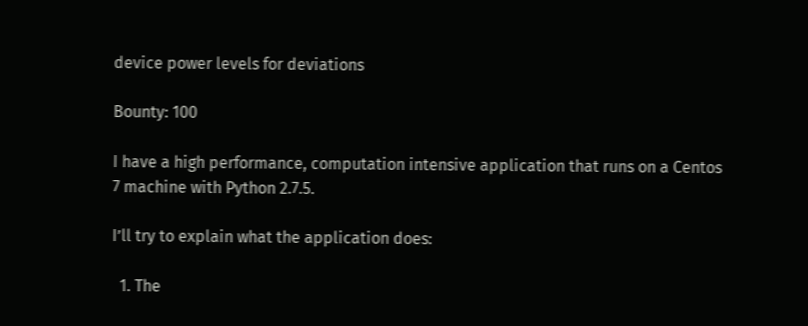device power levels for deviations

Bounty: 100

I have a high performance, computation intensive application that runs on a Centos 7 machine with Python 2.7.5.

I’ll try to explain what the application does:

  1. The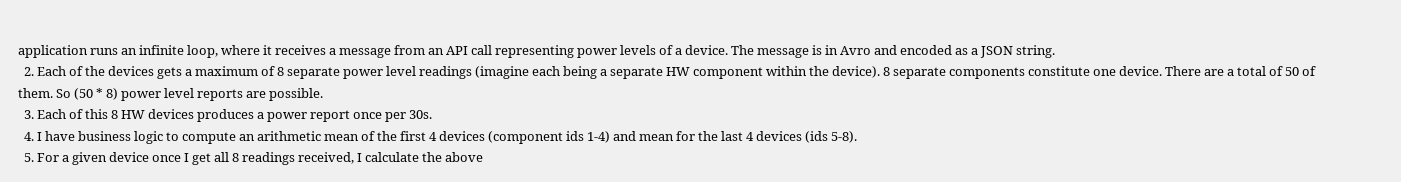application runs an infinite loop, where it receives a message from an API call representing power levels of a device. The message is in Avro and encoded as a JSON string.
  2. Each of the devices gets a maximum of 8 separate power level readings (imagine each being a separate HW component within the device). 8 separate components constitute one device. There are a total of 50 of them. So (50 * 8) power level reports are possible.
  3. Each of this 8 HW devices produces a power report once per 30s.
  4. I have business logic to compute an arithmetic mean of the first 4 devices (component ids 1-4) and mean for the last 4 devices (ids 5-8).
  5. For a given device once I get all 8 readings received, I calculate the above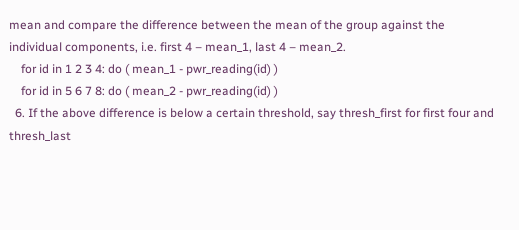mean and compare the difference between the mean of the group against the individual components, i.e. first 4 – mean_1, last 4 – mean_2.
    for id in 1 2 3 4: do ( mean_1 - pwr_reading(id) )
    for id in 5 6 7 8: do ( mean_2 - pwr_reading(id) )
  6. If the above difference is below a certain threshold, say thresh_first for first four and thresh_last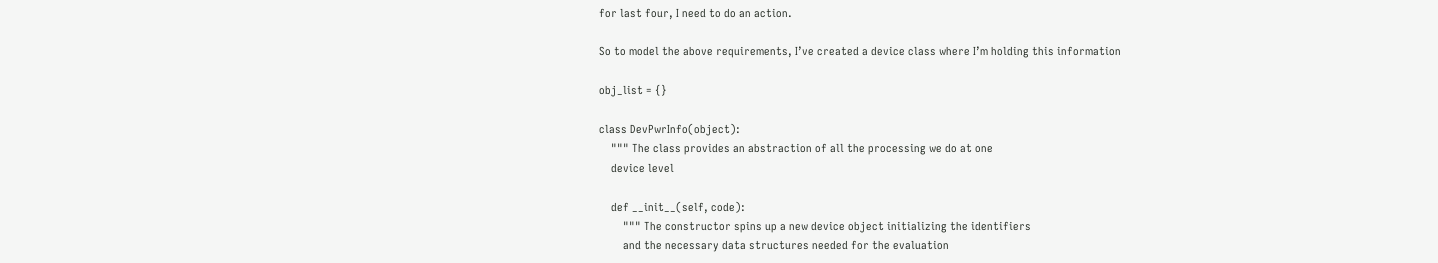for last four, I need to do an action.

So to model the above requirements, I’ve created a device class where I’m holding this information

obj_list = {}

class DevPwrInfo(object):
    """ The class provides an abstraction of all the processing we do at one
    device level

    def __init__(self, code):
        """ The constructor spins up a new device object initializing the identifiers
        and the necessary data structures needed for the evaluation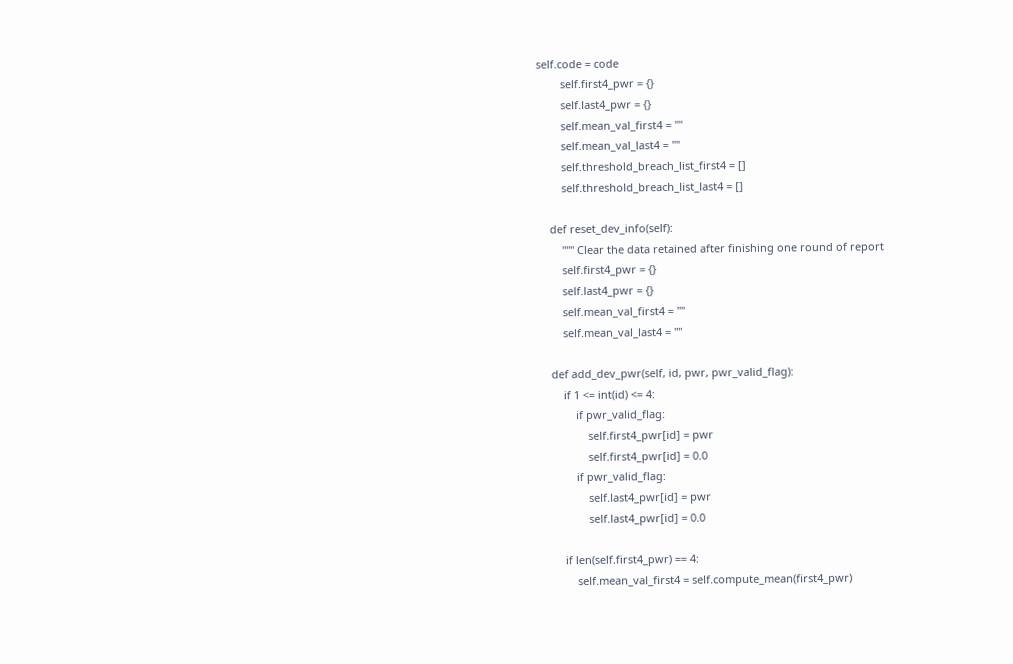self.code = code
        self.first4_pwr = {}
        self.last4_pwr = {}
        self.mean_val_first4 = ""
        self.mean_val_last4 = ""
        self.threshold_breach_list_first4 = []
        self.threshold_breach_list_last4 = []

    def reset_dev_info(self):
        """ Clear the data retained after finishing one round of report
        self.first4_pwr = {}
        self.last4_pwr = {}
        self.mean_val_first4 = ""
        self.mean_val_last4 = ""

    def add_dev_pwr(self, id, pwr, pwr_valid_flag):
        if 1 <= int(id) <= 4:
            if pwr_valid_flag:
                self.first4_pwr[id] = pwr
                self.first4_pwr[id] = 0.0
            if pwr_valid_flag:
                self.last4_pwr[id] = pwr
                self.last4_pwr[id] = 0.0

        if len(self.first4_pwr) == 4:
            self.mean_val_first4 = self.compute_mean(first4_pwr)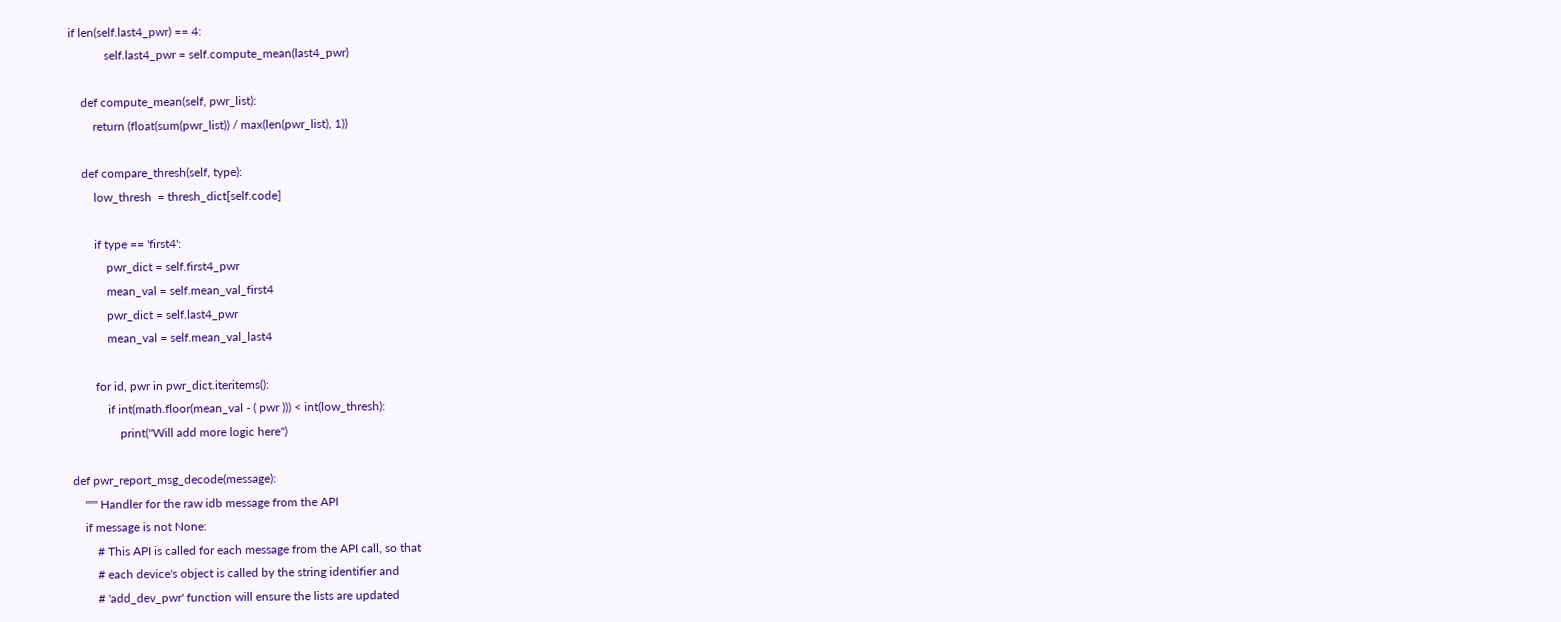if len(self.last4_pwr) == 4:
            self.last4_pwr = self.compute_mean(last4_pwr)

    def compute_mean(self, pwr_list):
        return (float(sum(pwr_list)) / max(len(pwr_list), 1))

    def compare_thresh(self, type):
        low_thresh  = thresh_dict[self.code]

        if type == 'first4':
            pwr_dict = self.first4_pwr
            mean_val = self.mean_val_first4
            pwr_dict = self.last4_pwr
            mean_val = self.mean_val_last4

        for id, pwr in pwr_dict.iteritems():
            if int(math.floor(mean_val - ( pwr ))) < int(low_thresh):
                print("Will add more logic here")

def pwr_report_msg_decode(message):
    """ Handler for the raw idb message from the API
    if message is not None:
        # This API is called for each message from the API call, so that
        # each device's object is called by the string identifier and
        # 'add_dev_pwr' function will ensure the lists are updated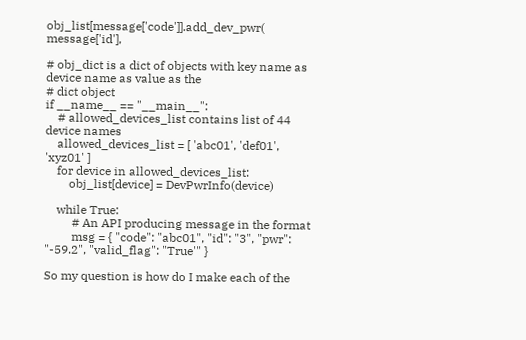obj_list[message['code']].add_dev_pwr( message['id'],

# obj_dict is a dict of objects with key name as device name as value as the
# dict object
if __name__ == "__main__":
    # allowed_devices_list contains list of 44 device names
    allowed_devices_list = [ 'abc01', 'def01', 'xyz01' ]
    for device in allowed_devices_list:
        obj_list[device] = DevPwrInfo(device)

    while True:
         # An API producing message in the format
         msg = { "code": "abc01", "id": "3", "pwr": "-59.2", "valid_flag": "True'" }

So my question is how do I make each of the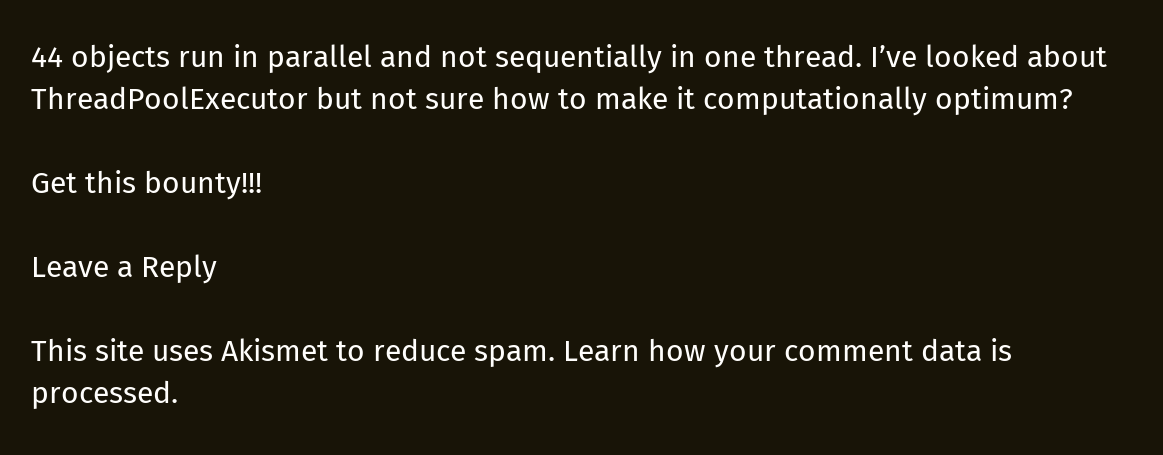44 objects run in parallel and not sequentially in one thread. I’ve looked about ThreadPoolExecutor but not sure how to make it computationally optimum?

Get this bounty!!!

Leave a Reply

This site uses Akismet to reduce spam. Learn how your comment data is processed.